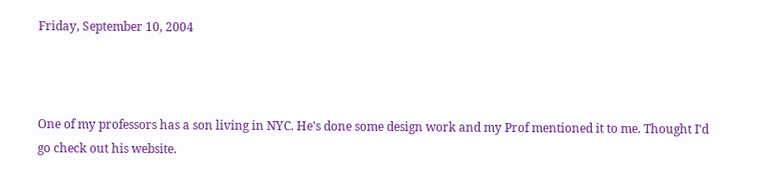Friday, September 10, 2004



One of my professors has a son living in NYC. He's done some design work and my Prof mentioned it to me. Thought I'd go check out his website.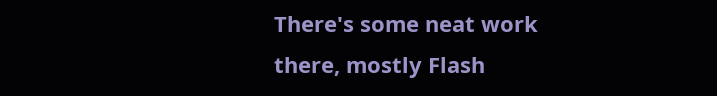There's some neat work there, mostly Flash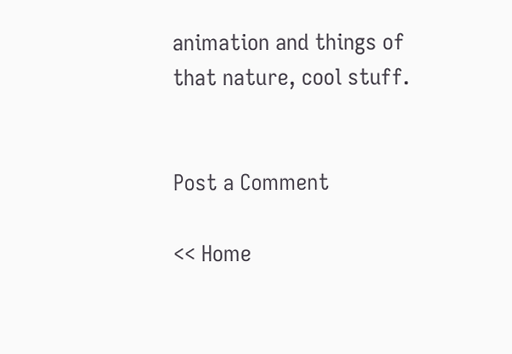animation and things of that nature, cool stuff.


Post a Comment

<< Home